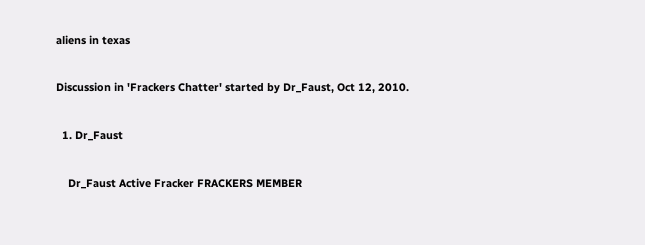aliens in texas

Discussion in 'Frackers Chatter' started by Dr_Faust, Oct 12, 2010.

  1. Dr_Faust

    Dr_Faust Active Fracker FRACKERS MEMBER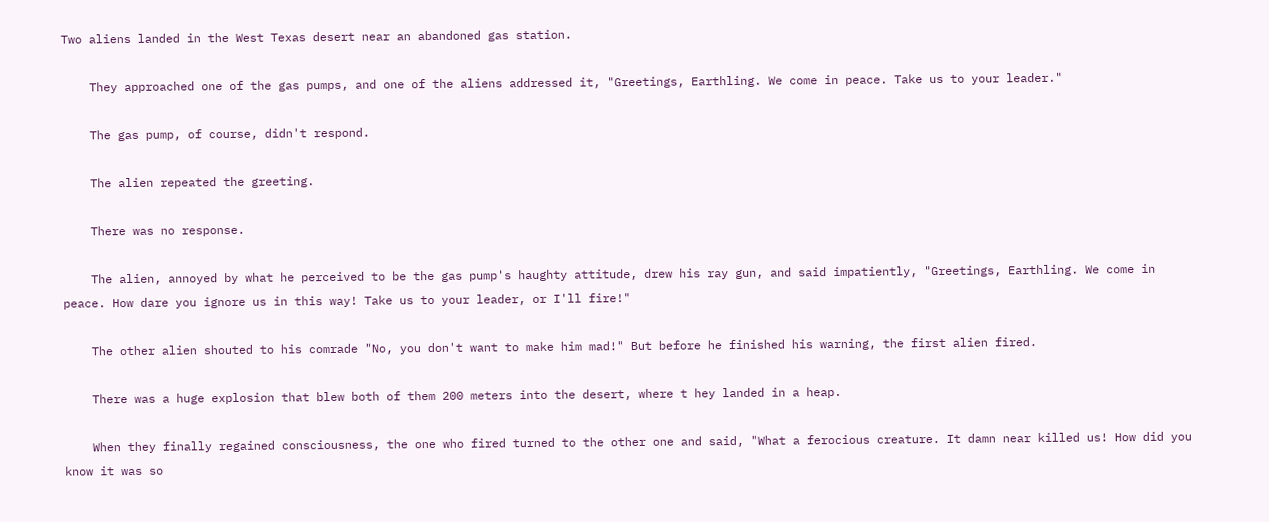Two aliens landed in the West Texas desert near an abandoned gas station.

    They approached one of the gas pumps, and one of the aliens addressed it, "Greetings, Earthling. We come in peace. Take us to your leader."

    The gas pump, of course, didn't respond.

    The alien repeated the greeting.

    There was no response.

    The alien, annoyed by what he perceived to be the gas pump's haughty attitude, drew his ray gun, and said impatiently, "Greetings, Earthling. We come in peace. How dare you ignore us in this way! Take us to your leader, or I'll fire!"

    The other alien shouted to his comrade "No, you don't want to make him mad!" But before he finished his warning, the first alien fired.

    There was a huge explosion that blew both of them 200 meters into the desert, where t hey landed in a heap.

    When they finally regained consciousness, the one who fired turned to the other one and said, "What a ferocious creature. It damn near killed us! How did you know it was so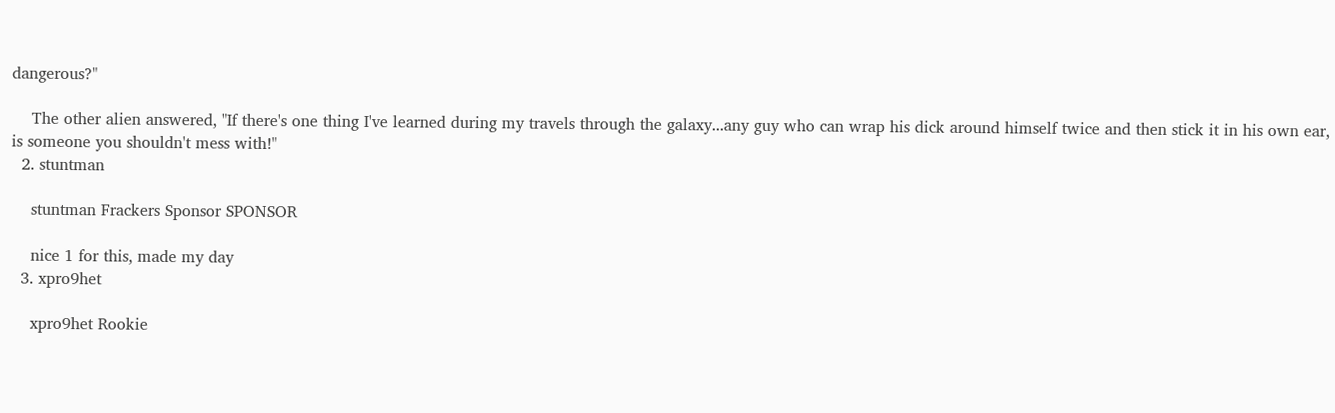dangerous?"

    The other alien answered, "If there's one thing I've learned during my travels through the galaxy...any guy who can wrap his dick around himself twice and then stick it in his own ear, is someone you shouldn't mess with!"
  2. stuntman

    stuntman Frackers Sponsor SPONSOR

    nice 1 for this, made my day
  3. xpro9het

    xpro9het Rookie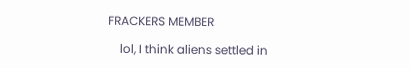FRACKERS MEMBER

    lol, I think aliens settled in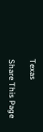Texas

Share This Page